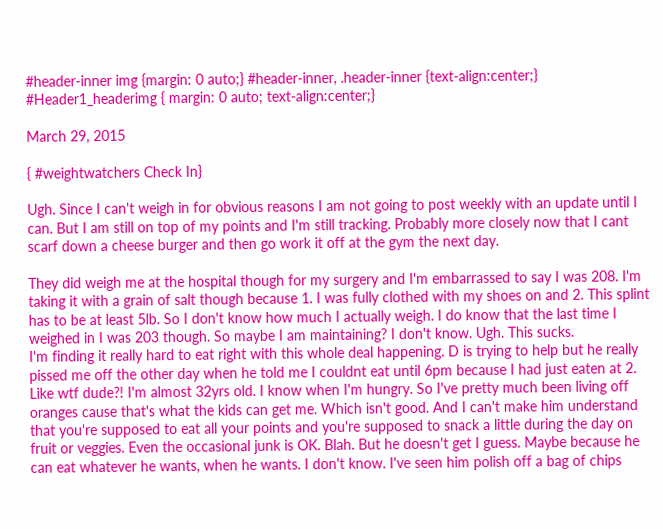#header-inner img {margin: 0 auto;} #header-inner, .header-inner {text-align:center;} #Header1_headerimg { margin: 0 auto; text-align:center;}

March 29, 2015

{ #weightwatchers Check In}

Ugh. Since I can't weigh in for obvious reasons I am not going to post weekly with an update until I can. But I am still on top of my points and I'm still tracking. Probably more closely now that I cant scarf down a cheese burger and then go work it off at the gym the next day.

They did weigh me at the hospital though for my surgery and I'm embarrassed to say I was 208. I'm taking it with a grain of salt though because 1. I was fully clothed with my shoes on and 2. This splint has to be at least 5lb. So I don't know how much I actually weigh. I do know that the last time I weighed in I was 203 though. So maybe I am maintaining? I don't know. Ugh. This sucks.
I'm finding it really hard to eat right with this whole deal happening. D is trying to help but he really pissed me off the other day when he told me I couldnt eat until 6pm because I had just eaten at 2. Like wtf dude?! I'm almost 32yrs old. I know when I'm hungry. So I've pretty much been living off oranges cause that's what the kids can get me. Which isn't good. And I can't make him understand that you're supposed to eat all your points and you're supposed to snack a little during the day on fruit or veggies. Even the occasional junk is OK. Blah. But he doesn't get I guess. Maybe because he can eat whatever he wants, when he wants. I don't know. I've seen him polish off a bag of chips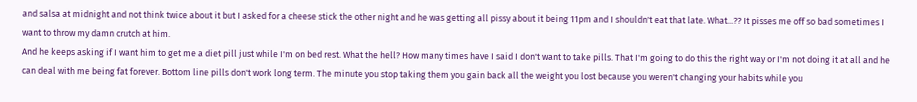and salsa at midnight and not think twice about it but I asked for a cheese stick the other night and he was getting all pissy about it being 11pm and I shouldn't eat that late. What...?? It pisses me off so bad sometimes I want to throw my damn crutch at him.
And he keeps asking if I want him to get me a diet pill just while I'm on bed rest. What the hell? How many times have I said I don't want to take pills. That I'm going to do this the right way or I'm not doing it at all and he can deal with me being fat forever. Bottom line pills don't work long term. The minute you stop taking them you gain back all the weight you lost because you weren't changing your habits while you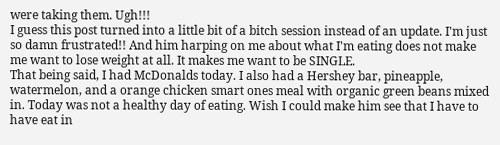were taking them. Ugh!!!
I guess this post turned into a little bit of a bitch session instead of an update. I'm just so damn frustrated!! And him harping on me about what I'm eating does not make me want to lose weight at all. It makes me want to be SINGLE.
That being said, I had McDonalds today. I also had a Hershey bar, pineapple, watermelon, and a orange chicken smart ones meal with organic green beans mixed in. Today was not a healthy day of eating. Wish I could make him see that I have to have eat in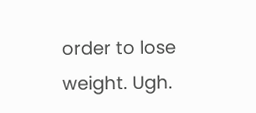order to lose weight. Ugh.